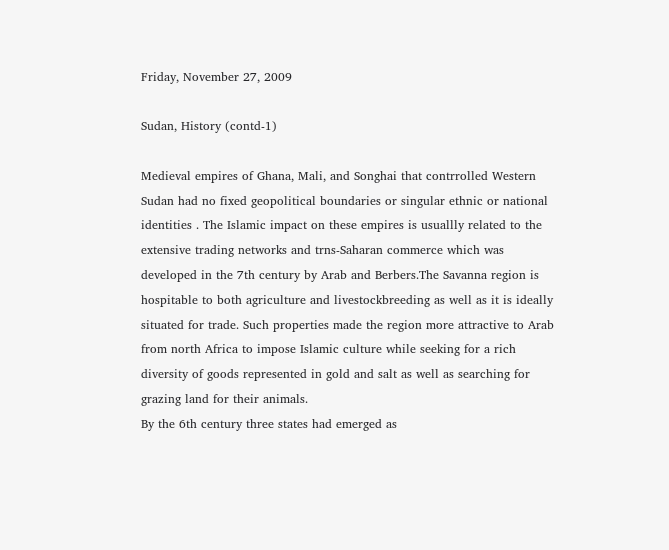Friday, November 27, 2009

Sudan, History (contd-1)

Medieval empires of Ghana, Mali, and Songhai that contrrolled Western Sudan had no fixed geopolitical boundaries or singular ethnic or national identities . The Islamic impact on these empires is usuallly related to the extensive trading networks and trns-Saharan commerce which was developed in the 7th century by Arab and Berbers.The Savanna region is hospitable to both agriculture and livestockbreeding as well as it is ideally situated for trade. Such properties made the region more attractive to Arab from north Africa to impose Islamic culture while seeking for a rich diversity of goods represented in gold and salt as well as searching for grazing land for their animals.
By the 6th century three states had emerged as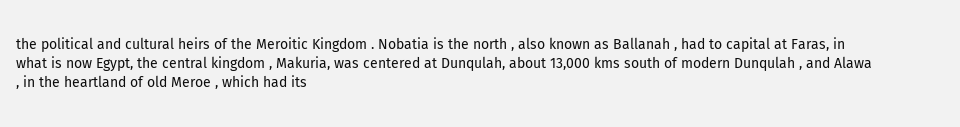the political and cultural heirs of the Meroitic Kingdom . Nobatia is the north , also known as Ballanah , had to capital at Faras, in what is now Egypt, the central kingdom , Makuria, was centered at Dunqulah, about 13,000 kms south of modern Dunqulah , and Alawa , in the heartland of old Meroe , which had its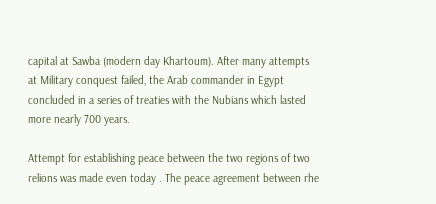capital at Sawba (modern day Khartoum). After many attempts at Military conquest failed, the Arab commander in Egypt concluded in a series of treaties with the Nubians which lasted more nearly 700 years.

Attempt for establishing peace between the two regions of two relions was made even today . The peace agreement between rhe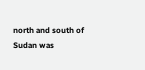north and south of Sudan was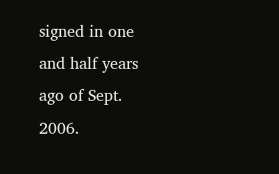signed in one and half years ago of Sept. 2006.